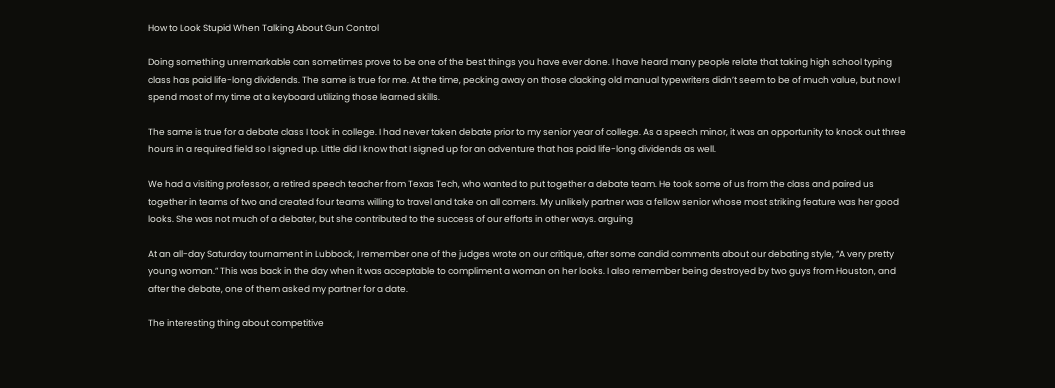How to Look Stupid When Talking About Gun Control

Doing something unremarkable can sometimes prove to be one of the best things you have ever done. I have heard many people relate that taking high school typing class has paid life-long dividends. The same is true for me. At the time, pecking away on those clacking old manual typewriters didn’t seem to be of much value, but now I spend most of my time at a keyboard utilizing those learned skills.

The same is true for a debate class I took in college. I had never taken debate prior to my senior year of college. As a speech minor, it was an opportunity to knock out three hours in a required field so I signed up. Little did I know that I signed up for an adventure that has paid life-long dividends as well.

We had a visiting professor, a retired speech teacher from Texas Tech, who wanted to put together a debate team. He took some of us from the class and paired us together in teams of two and created four teams willing to travel and take on all comers. My unlikely partner was a fellow senior whose most striking feature was her good looks. She was not much of a debater, but she contributed to the success of our efforts in other ways. arguing

At an all-day Saturday tournament in Lubbock, I remember one of the judges wrote on our critique, after some candid comments about our debating style, “A very pretty young woman.” This was back in the day when it was acceptable to compliment a woman on her looks. I also remember being destroyed by two guys from Houston, and after the debate, one of them asked my partner for a date.

The interesting thing about competitive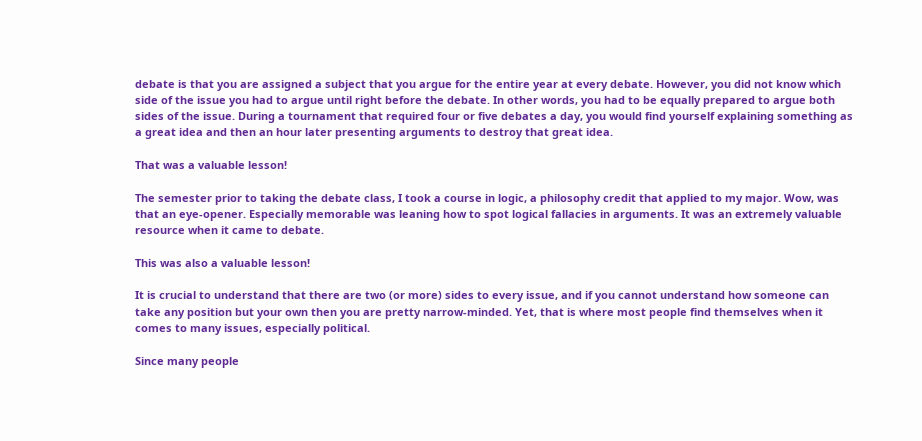debate is that you are assigned a subject that you argue for the entire year at every debate. However, you did not know which side of the issue you had to argue until right before the debate. In other words, you had to be equally prepared to argue both sides of the issue. During a tournament that required four or five debates a day, you would find yourself explaining something as a great idea and then an hour later presenting arguments to destroy that great idea.

That was a valuable lesson!

The semester prior to taking the debate class, I took a course in logic, a philosophy credit that applied to my major. Wow, was that an eye-opener. Especially memorable was leaning how to spot logical fallacies in arguments. It was an extremely valuable resource when it came to debate.

This was also a valuable lesson!

It is crucial to understand that there are two (or more) sides to every issue, and if you cannot understand how someone can take any position but your own then you are pretty narrow-minded. Yet, that is where most people find themselves when it comes to many issues, especially political.

Since many people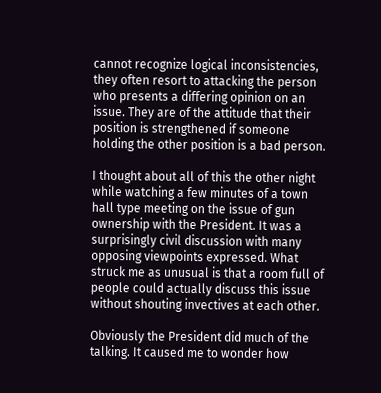cannot recognize logical inconsistencies, they often resort to attacking the person who presents a differing opinion on an issue. They are of the attitude that their position is strengthened if someone holding the other position is a bad person.

I thought about all of this the other night while watching a few minutes of a town hall type meeting on the issue of gun ownership with the President. It was a surprisingly civil discussion with many opposing viewpoints expressed. What struck me as unusual is that a room full of people could actually discuss this issue without shouting invectives at each other.

Obviously the President did much of the talking. It caused me to wonder how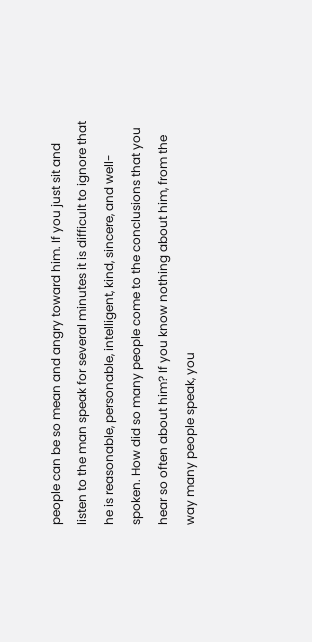people can be so mean and angry toward him. If you just sit and listen to the man speak for several minutes it is difficult to ignore that he is reasonable, personable, intelligent, kind, sincere, and well-spoken. How did so many people come to the conclusions that you hear so often about him? If you know nothing about him, from the way many people speak, you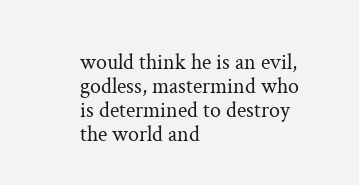would think he is an evil, godless, mastermind who is determined to destroy the world and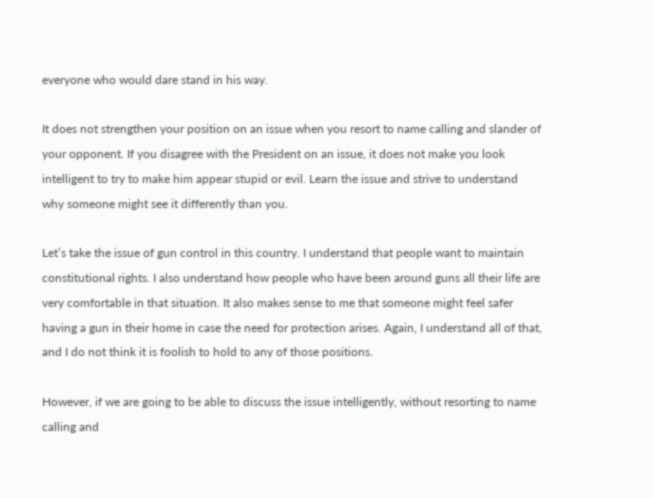everyone who would dare stand in his way.

It does not strengthen your position on an issue when you resort to name calling and slander of your opponent. If you disagree with the President on an issue, it does not make you look intelligent to try to make him appear stupid or evil. Learn the issue and strive to understand why someone might see it differently than you.

Let’s take the issue of gun control in this country. I understand that people want to maintain constitutional rights. I also understand how people who have been around guns all their life are very comfortable in that situation. It also makes sense to me that someone might feel safer having a gun in their home in case the need for protection arises. Again, I understand all of that, and I do not think it is foolish to hold to any of those positions.

However, if we are going to be able to discuss the issue intelligently, without resorting to name calling and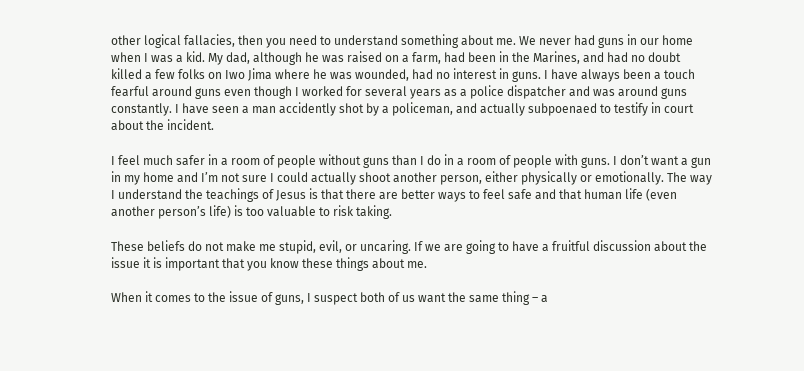other logical fallacies, then you need to understand something about me. We never had guns in our home when I was a kid. My dad, although he was raised on a farm, had been in the Marines, and had no doubt killed a few folks on Iwo Jima where he was wounded, had no interest in guns. I have always been a touch fearful around guns even though I worked for several years as a police dispatcher and was around guns constantly. I have seen a man accidently shot by a policeman, and actually subpoenaed to testify in court about the incident.

I feel much safer in a room of people without guns than I do in a room of people with guns. I don’t want a gun in my home and I’m not sure I could actually shoot another person, either physically or emotionally. The way I understand the teachings of Jesus is that there are better ways to feel safe and that human life (even another person’s life) is too valuable to risk taking.

These beliefs do not make me stupid, evil, or uncaring. If we are going to have a fruitful discussion about the issue it is important that you know these things about me.

When it comes to the issue of guns, I suspect both of us want the same thing – a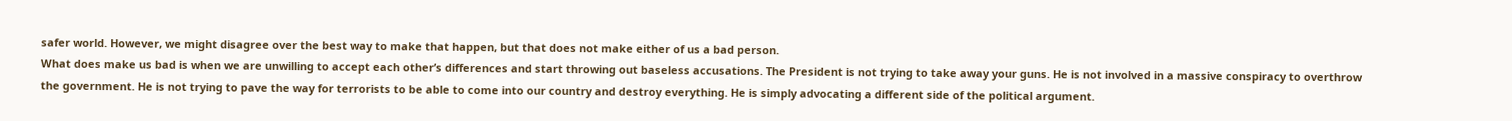safer world. However, we might disagree over the best way to make that happen, but that does not make either of us a bad person.
What does make us bad is when we are unwilling to accept each other’s differences and start throwing out baseless accusations. The President is not trying to take away your guns. He is not involved in a massive conspiracy to overthrow the government. He is not trying to pave the way for terrorists to be able to come into our country and destroy everything. He is simply advocating a different side of the political argument.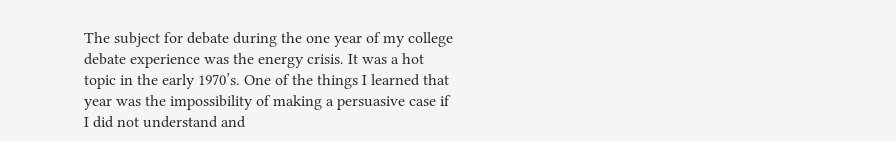The subject for debate during the one year of my college debate experience was the energy crisis. It was a hot topic in the early 1970’s. One of the things I learned that year was the impossibility of making a persuasive case if I did not understand and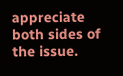appreciate both sides of the issue.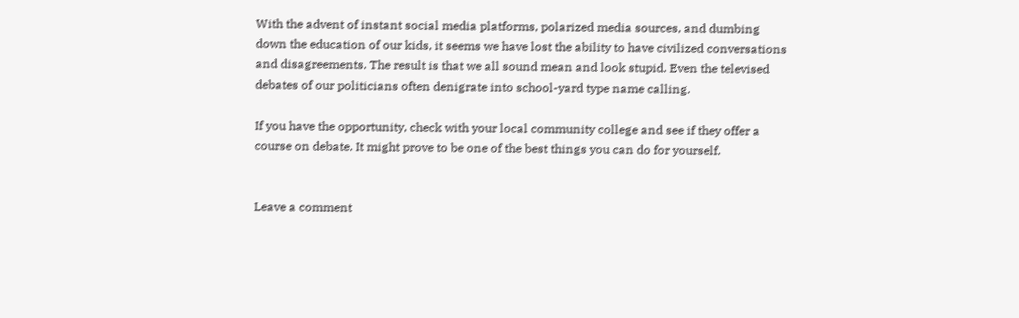With the advent of instant social media platforms, polarized media sources, and dumbing down the education of our kids, it seems we have lost the ability to have civilized conversations and disagreements. The result is that we all sound mean and look stupid. Even the televised debates of our politicians often denigrate into school-yard type name calling.

If you have the opportunity, check with your local community college and see if they offer a course on debate. It might prove to be one of the best things you can do for yourself.


Leave a comment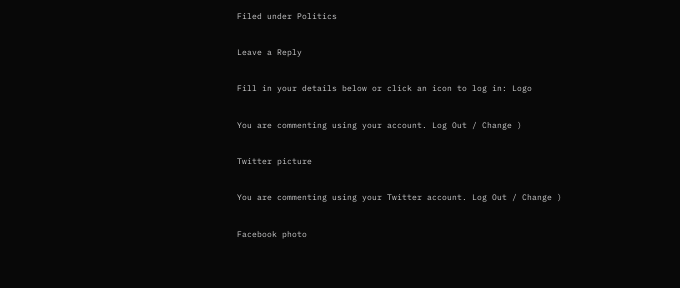Filed under Politics

Leave a Reply

Fill in your details below or click an icon to log in: Logo

You are commenting using your account. Log Out / Change )

Twitter picture

You are commenting using your Twitter account. Log Out / Change )

Facebook photo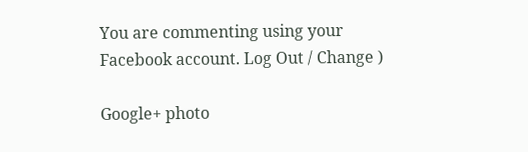You are commenting using your Facebook account. Log Out / Change )

Google+ photo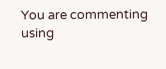You are commenting using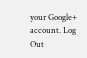your Google+ account. Log Out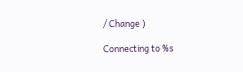/ Change )

Connecting to %s